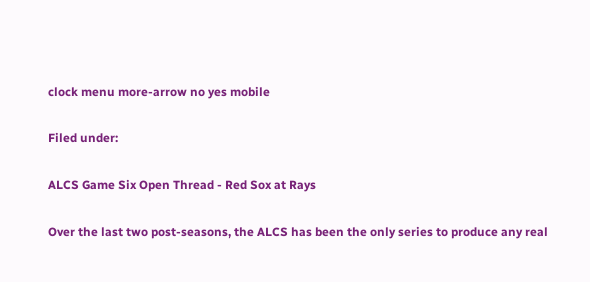clock menu more-arrow no yes mobile

Filed under:

ALCS Game Six Open Thread - Red Sox at Rays

Over the last two post-seasons, the ALCS has been the only series to produce any real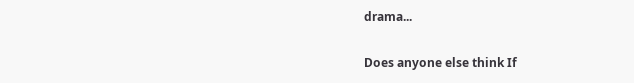drama...

Does anyone else think If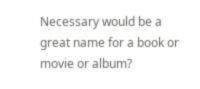Necessary would be a great name for a book or movie or album?